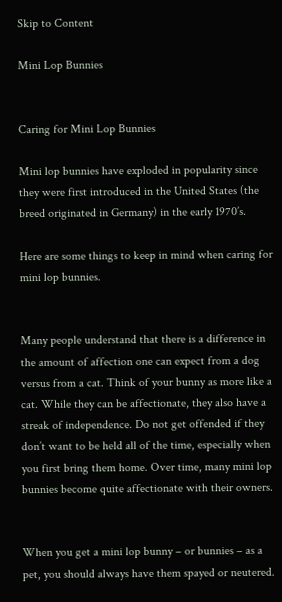Skip to Content

Mini Lop Bunnies


Caring for Mini Lop Bunnies

Mini lop bunnies have exploded in popularity since they were first introduced in the United States (the breed originated in Germany) in the early 1970’s.

Here are some things to keep in mind when caring for mini lop bunnies.


Many people understand that there is a difference in the amount of affection one can expect from a dog versus from a cat. Think of your bunny as more like a cat. While they can be affectionate, they also have a streak of independence. Do not get offended if they don’t want to be held all of the time, especially when you first bring them home. Over time, many mini lop bunnies become quite affectionate with their owners.


When you get a mini lop bunny – or bunnies – as a pet, you should always have them spayed or neutered.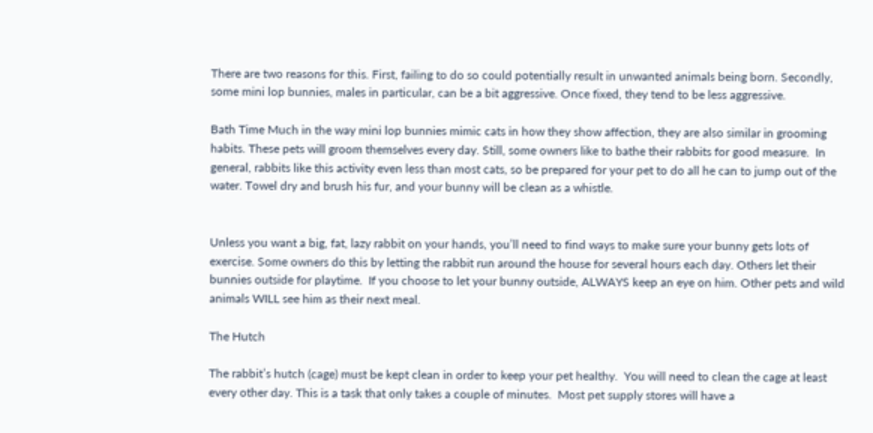There are two reasons for this. First, failing to do so could potentially result in unwanted animals being born. Secondly, some mini lop bunnies, males in particular, can be a bit aggressive. Once fixed, they tend to be less aggressive.

Bath Time Much in the way mini lop bunnies mimic cats in how they show affection, they are also similar in grooming habits. These pets will groom themselves every day. Still, some owners like to bathe their rabbits for good measure.  In general, rabbits like this activity even less than most cats, so be prepared for your pet to do all he can to jump out of the water. Towel dry and brush his fur, and your bunny will be clean as a whistle.


Unless you want a big, fat, lazy rabbit on your hands, you’ll need to find ways to make sure your bunny gets lots of exercise. Some owners do this by letting the rabbit run around the house for several hours each day. Others let their bunnies outside for playtime.  If you choose to let your bunny outside, ALWAYS keep an eye on him. Other pets and wild animals WILL see him as their next meal.

The Hutch

The rabbit’s hutch (cage) must be kept clean in order to keep your pet healthy.  You will need to clean the cage at least every other day. This is a task that only takes a couple of minutes.  Most pet supply stores will have a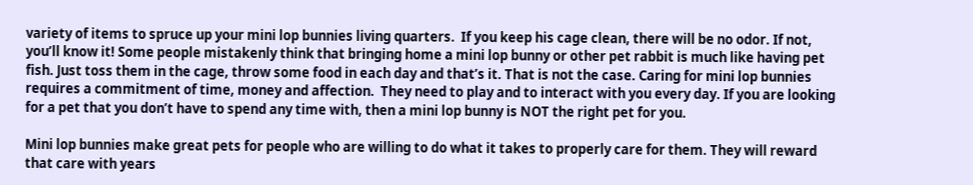variety of items to spruce up your mini lop bunnies living quarters.  If you keep his cage clean, there will be no odor. If not, you’ll know it! Some people mistakenly think that bringing home a mini lop bunny or other pet rabbit is much like having pet fish. Just toss them in the cage, throw some food in each day and that’s it. That is not the case. Caring for mini lop bunnies requires a commitment of time, money and affection.  They need to play and to interact with you every day. If you are looking for a pet that you don’t have to spend any time with, then a mini lop bunny is NOT the right pet for you.

Mini lop bunnies make great pets for people who are willing to do what it takes to properly care for them. They will reward that care with years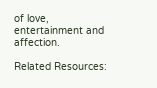of love, entertainment and affection.

Related Resources: